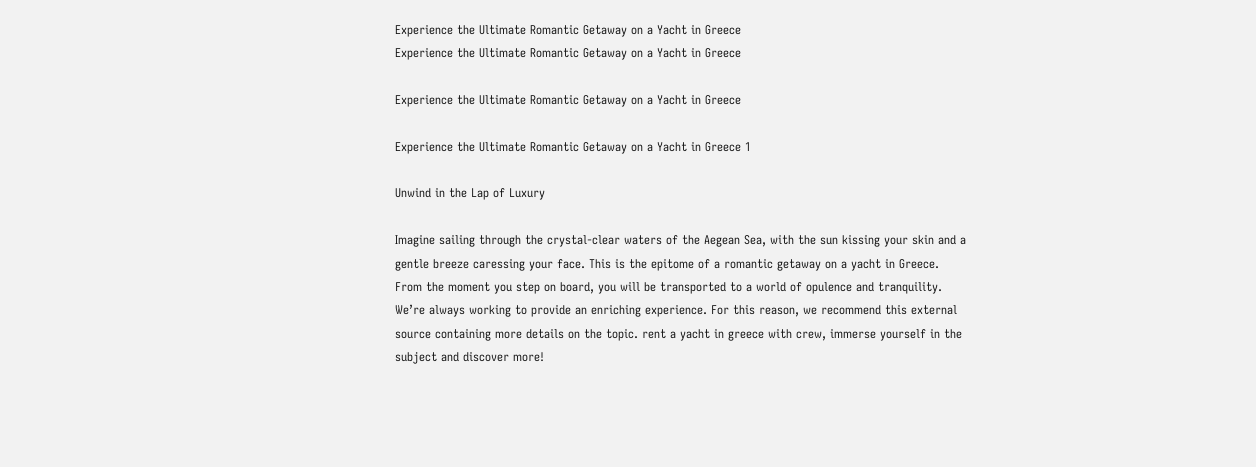Experience the Ultimate Romantic Getaway on a Yacht in Greece
Experience the Ultimate Romantic Getaway on a Yacht in Greece

Experience the Ultimate Romantic Getaway on a Yacht in Greece

Experience the Ultimate Romantic Getaway on a Yacht in Greece 1

Unwind in the Lap of Luxury

Imagine sailing through the crystal-clear waters of the Aegean Sea, with the sun kissing your skin and a gentle breeze caressing your face. This is the epitome of a romantic getaway on a yacht in Greece. From the moment you step on board, you will be transported to a world of opulence and tranquility. We’re always working to provide an enriching experience. For this reason, we recommend this external source containing more details on the topic. rent a yacht in greece with crew, immerse yourself in the subject and discover more!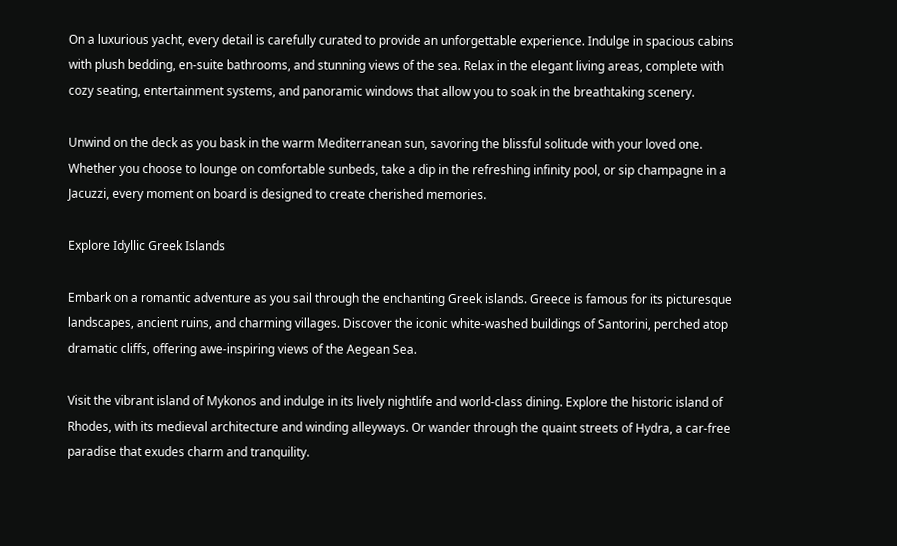On a luxurious yacht, every detail is carefully curated to provide an unforgettable experience. Indulge in spacious cabins with plush bedding, en-suite bathrooms, and stunning views of the sea. Relax in the elegant living areas, complete with cozy seating, entertainment systems, and panoramic windows that allow you to soak in the breathtaking scenery.

Unwind on the deck as you bask in the warm Mediterranean sun, savoring the blissful solitude with your loved one. Whether you choose to lounge on comfortable sunbeds, take a dip in the refreshing infinity pool, or sip champagne in a Jacuzzi, every moment on board is designed to create cherished memories.

Explore Idyllic Greek Islands

Embark on a romantic adventure as you sail through the enchanting Greek islands. Greece is famous for its picturesque landscapes, ancient ruins, and charming villages. Discover the iconic white-washed buildings of Santorini, perched atop dramatic cliffs, offering awe-inspiring views of the Aegean Sea.

Visit the vibrant island of Mykonos and indulge in its lively nightlife and world-class dining. Explore the historic island of Rhodes, with its medieval architecture and winding alleyways. Or wander through the quaint streets of Hydra, a car-free paradise that exudes charm and tranquility.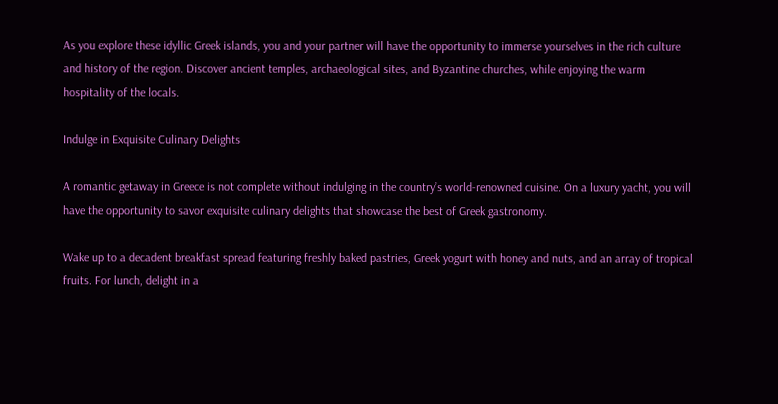As you explore these idyllic Greek islands, you and your partner will have the opportunity to immerse yourselves in the rich culture and history of the region. Discover ancient temples, archaeological sites, and Byzantine churches, while enjoying the warm hospitality of the locals.

Indulge in Exquisite Culinary Delights

A romantic getaway in Greece is not complete without indulging in the country’s world-renowned cuisine. On a luxury yacht, you will have the opportunity to savor exquisite culinary delights that showcase the best of Greek gastronomy.

Wake up to a decadent breakfast spread featuring freshly baked pastries, Greek yogurt with honey and nuts, and an array of tropical fruits. For lunch, delight in a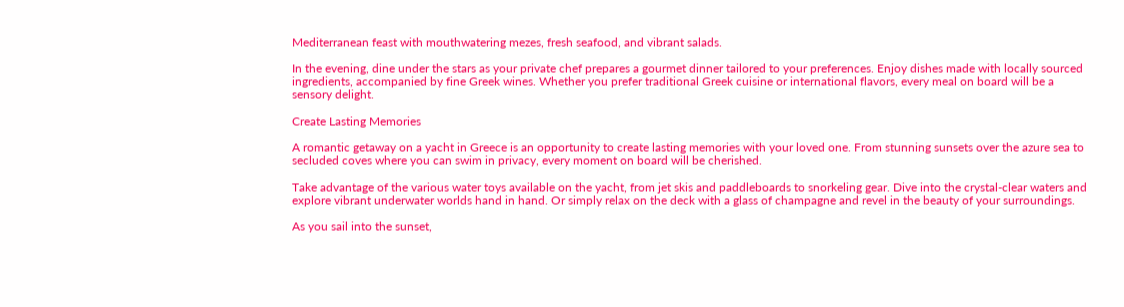Mediterranean feast with mouthwatering mezes, fresh seafood, and vibrant salads.

In the evening, dine under the stars as your private chef prepares a gourmet dinner tailored to your preferences. Enjoy dishes made with locally sourced ingredients, accompanied by fine Greek wines. Whether you prefer traditional Greek cuisine or international flavors, every meal on board will be a sensory delight.

Create Lasting Memories

A romantic getaway on a yacht in Greece is an opportunity to create lasting memories with your loved one. From stunning sunsets over the azure sea to secluded coves where you can swim in privacy, every moment on board will be cherished.

Take advantage of the various water toys available on the yacht, from jet skis and paddleboards to snorkeling gear. Dive into the crystal-clear waters and explore vibrant underwater worlds hand in hand. Or simply relax on the deck with a glass of champagne and revel in the beauty of your surroundings.

As you sail into the sunset,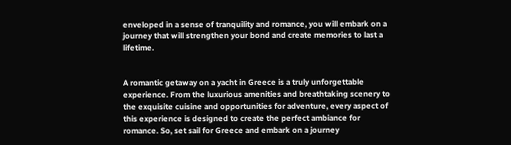enveloped in a sense of tranquility and romance, you will embark on a journey that will strengthen your bond and create memories to last a lifetime.


A romantic getaway on a yacht in Greece is a truly unforgettable experience. From the luxurious amenities and breathtaking scenery to the exquisite cuisine and opportunities for adventure, every aspect of this experience is designed to create the perfect ambiance for romance. So, set sail for Greece and embark on a journey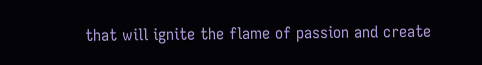that will ignite the flame of passion and create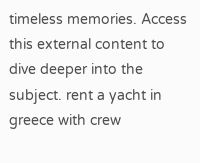timeless memories. Access this external content to dive deeper into the subject. rent a yacht in greece with crew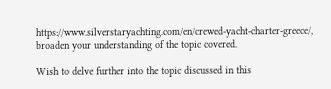https://www.silverstaryachting.com/en/crewed-yacht-charter-greece/, broaden your understanding of the topic covered.

Wish to delve further into the topic discussed in this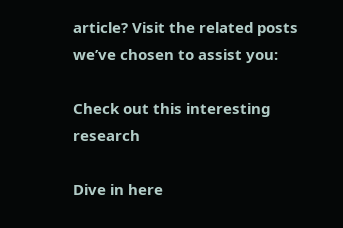article? Visit the related posts we’ve chosen to assist you:

Check out this interesting research

Dive in here